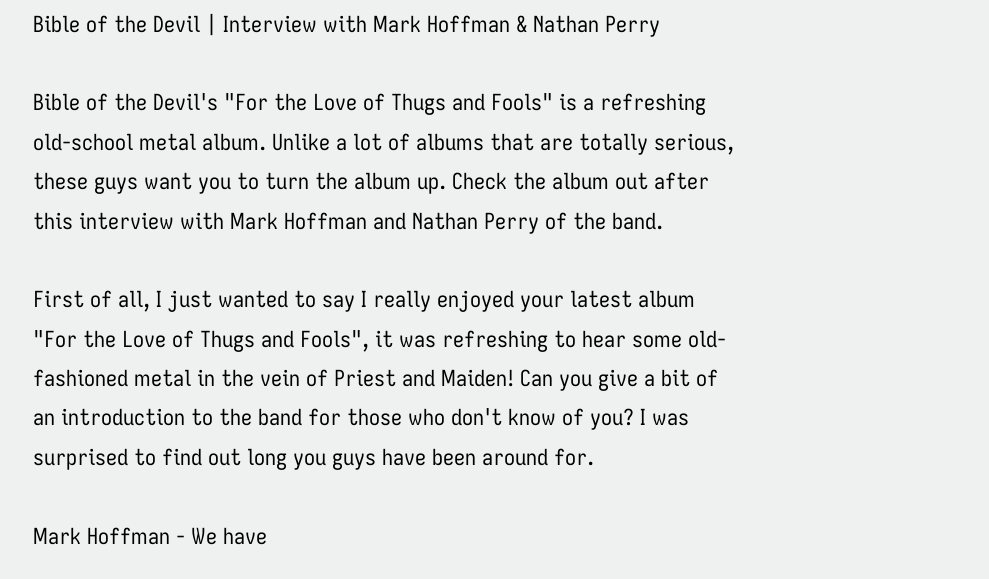Bible of the Devil | Interview with Mark Hoffman & Nathan Perry

Bible of the Devil's "For the Love of Thugs and Fools" is a refreshing old-school metal album. Unlike a lot of albums that are totally serious, these guys want you to turn the album up. Check the album out after this interview with Mark Hoffman and Nathan Perry of the band.

First of all, I just wanted to say I really enjoyed your latest album "For the Love of Thugs and Fools", it was refreshing to hear some old-fashioned metal in the vein of Priest and Maiden! Can you give a bit of an introduction to the band for those who don't know of you? I was surprised to find out long you guys have been around for.

Mark Hoffman - We have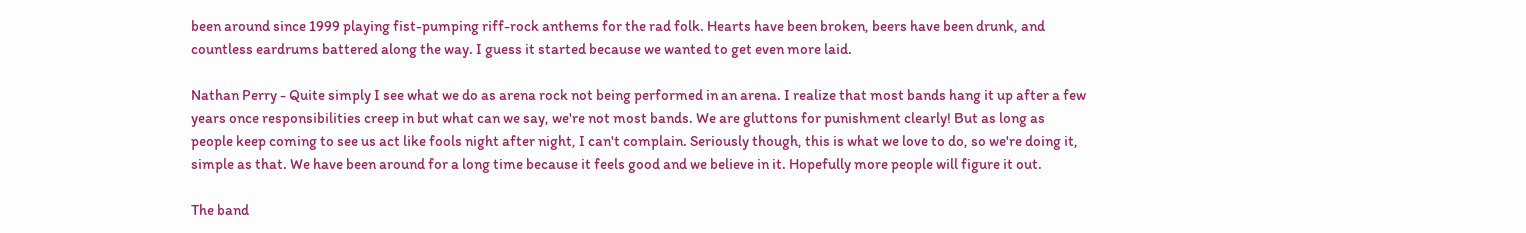been around since 1999 playing fist-pumping riff-rock anthems for the rad folk. Hearts have been broken, beers have been drunk, and countless eardrums battered along the way. I guess it started because we wanted to get even more laid.

Nathan Perry - Quite simply I see what we do as arena rock not being performed in an arena. I realize that most bands hang it up after a few years once responsibilities creep in but what can we say, we're not most bands. We are gluttons for punishment clearly! But as long as people keep coming to see us act like fools night after night, I can't complain. Seriously though, this is what we love to do, so we're doing it, simple as that. We have been around for a long time because it feels good and we believe in it. Hopefully more people will figure it out.

The band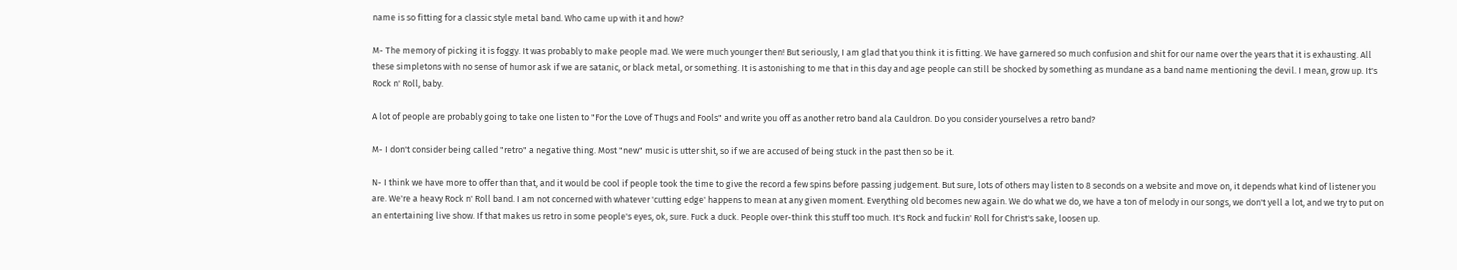name is so fitting for a classic style metal band. Who came up with it and how?

M- The memory of picking it is foggy. It was probably to make people mad. We were much younger then! But seriously, I am glad that you think it is fitting. We have garnered so much confusion and shit for our name over the years that it is exhausting. All these simpletons with no sense of humor ask if we are satanic, or black metal, or something. It is astonishing to me that in this day and age people can still be shocked by something as mundane as a band name mentioning the devil. I mean, grow up. It's Rock n' Roll, baby.

A lot of people are probably going to take one listen to "For the Love of Thugs and Fools" and write you off as another retro band ala Cauldron. Do you consider yourselves a retro band?

M- I don't consider being called "retro" a negative thing. Most "new" music is utter shit, so if we are accused of being stuck in the past then so be it.

N- I think we have more to offer than that, and it would be cool if people took the time to give the record a few spins before passing judgement. But sure, lots of others may listen to 8 seconds on a website and move on, it depends what kind of listener you are. We're a heavy Rock n' Roll band. I am not concerned with whatever 'cutting edge' happens to mean at any given moment. Everything old becomes new again. We do what we do, we have a ton of melody in our songs, we don't yell a lot, and we try to put on an entertaining live show. If that makes us retro in some people's eyes, ok, sure. Fuck a duck. People over-think this stuff too much. It's Rock and fuckin' Roll for Christ's sake, loosen up.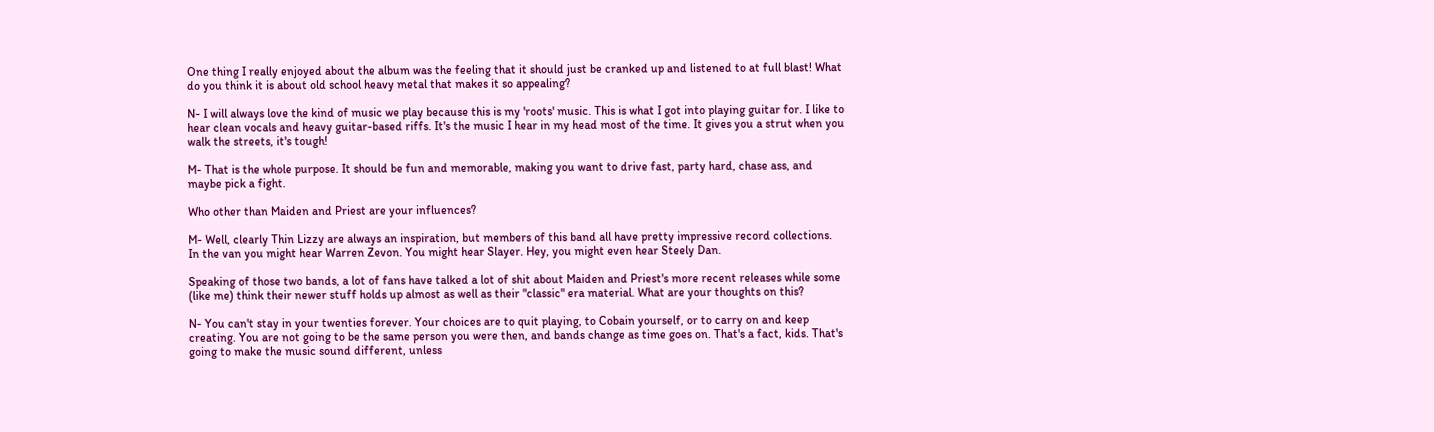One thing I really enjoyed about the album was the feeling that it should just be cranked up and listened to at full blast! What do you think it is about old school heavy metal that makes it so appealing?

N- I will always love the kind of music we play because this is my 'roots' music. This is what I got into playing guitar for. I like to hear clean vocals and heavy guitar-based riffs. It's the music I hear in my head most of the time. It gives you a strut when you walk the streets, it's tough!

M- That is the whole purpose. It should be fun and memorable, making you want to drive fast, party hard, chase ass, and maybe pick a fight.

Who other than Maiden and Priest are your influences?

M- Well, clearly Thin Lizzy are always an inspiration, but members of this band all have pretty impressive record collections. In the van you might hear Warren Zevon. You might hear Slayer. Hey, you might even hear Steely Dan.

Speaking of those two bands, a lot of fans have talked a lot of shit about Maiden and Priest's more recent releases while some (like me) think their newer stuff holds up almost as well as their "classic" era material. What are your thoughts on this?

N- You can't stay in your twenties forever. Your choices are to quit playing, to Cobain yourself, or to carry on and keep creating. You are not going to be the same person you were then, and bands change as time goes on. That's a fact, kids. That's going to make the music sound different, unless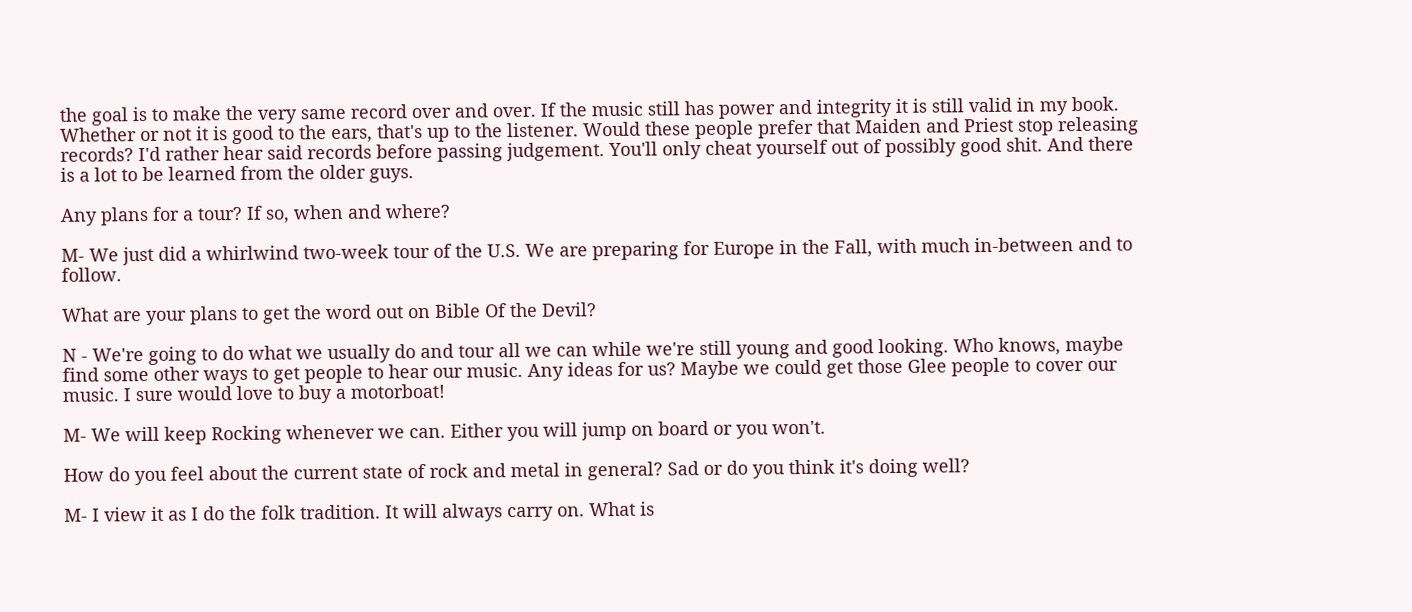the goal is to make the very same record over and over. If the music still has power and integrity it is still valid in my book. Whether or not it is good to the ears, that's up to the listener. Would these people prefer that Maiden and Priest stop releasing records? I'd rather hear said records before passing judgement. You'll only cheat yourself out of possibly good shit. And there is a lot to be learned from the older guys.

Any plans for a tour? If so, when and where?

M- We just did a whirlwind two-week tour of the U.S. We are preparing for Europe in the Fall, with much in-between and to follow.

What are your plans to get the word out on Bible Of the Devil?

N - We're going to do what we usually do and tour all we can while we're still young and good looking. Who knows, maybe find some other ways to get people to hear our music. Any ideas for us? Maybe we could get those Glee people to cover our music. I sure would love to buy a motorboat!

M- We will keep Rocking whenever we can. Either you will jump on board or you won't.

How do you feel about the current state of rock and metal in general? Sad or do you think it's doing well?

M- I view it as I do the folk tradition. It will always carry on. What is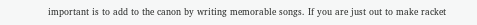important is to add to the canon by writing memorable songs. If you are just out to make racket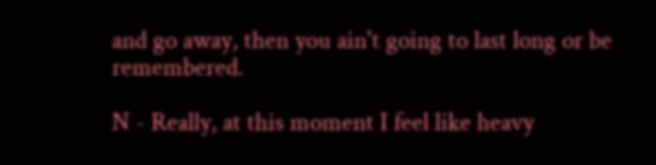and go away, then you ain't going to last long or be remembered.

N - Really, at this moment I feel like heavy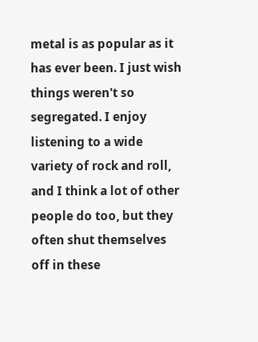metal is as popular as it has ever been. I just wish things weren't so segregated. I enjoy listening to a wide variety of rock and roll, and I think a lot of other people do too, but they often shut themselves off in these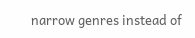narrow genres instead of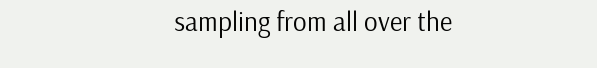sampling from all over the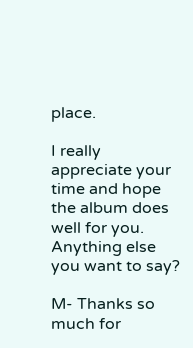place.

I really appreciate your time and hope the album does well for you. Anything else you want to say?

M- Thanks so much for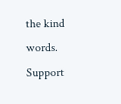the kind words. Support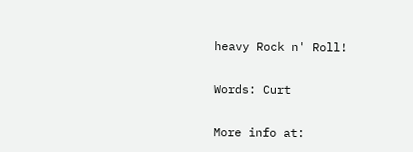heavy Rock n' Roll!

Words: Curt

More info at: